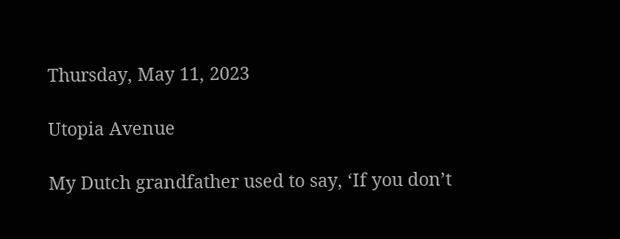Thursday, May 11, 2023

Utopia Avenue

My Dutch grandfather used to say, ‘If you don’t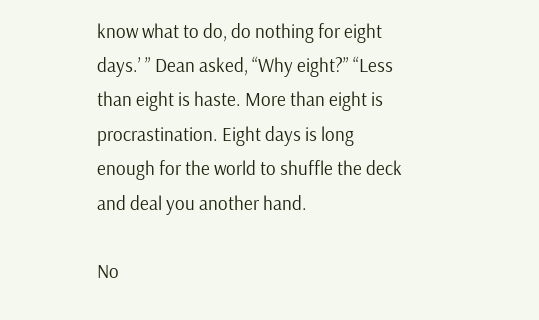know what to do, do nothing for eight days.’ ” Dean asked, “Why eight?” “Less than eight is haste. More than eight is procrastination. Eight days is long enough for the world to shuffle the deck and deal you another hand.

No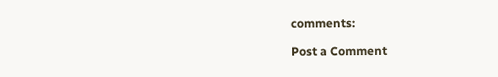comments:

Post a Comment